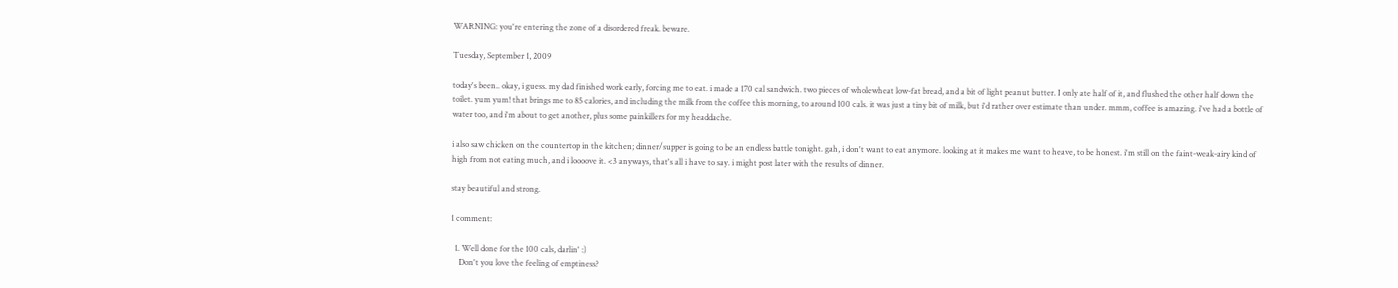WARNING: you're entering the zone of a disordered freak. beware.

Tuesday, September 1, 2009

today's been.. okay, i guess. my dad finished work early, forcing me to eat. i made a 170 cal sandwich. two pieces of wholewheat low-fat bread, and a bit of light peanut butter. I only ate half of it, and flushed the other half down the toilet. yum yum! that brings me to 85 calories, and including the milk from the coffee this morning, to around 100 cals. it was just a tiny bit of milk, but i'd rather over estimate than under. mmm, coffee is amazing. i've had a bottle of water too, and i'm about to get another, plus some painkillers for my headdache.

i also saw chicken on the countertop in the kitchen; dinner/supper is going to be an endless battle tonight. gah, i don't want to eat anymore. looking at it makes me want to heave, to be honest. i'm still on the faint-weak-airy kind of high from not eating much, and i loooove it. <3 anyways, that's all i have to say. i might post later with the results of dinner.

stay beautiful and strong.

1 comment:

  1. Well done for the 100 cals, darlin' :)
    Don't you love the feeling of emptiness?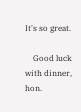It's so great.

    Good luck with dinner, hon.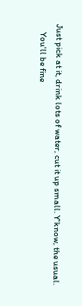Just pick at it, drink lots of water, cut it up small. Y'know, the usual.
    You'll be fine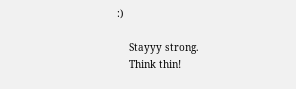:)

    Stayyy strong.
    Think thin!